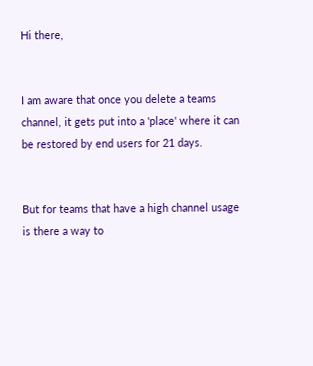Hi there,


I am aware that once you delete a teams channel, it gets put into a 'place' where it can be restored by end users for 21 days.


But for teams that have a high channel usage is there a way to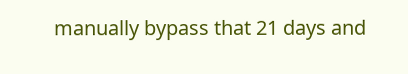manually bypass that 21 days and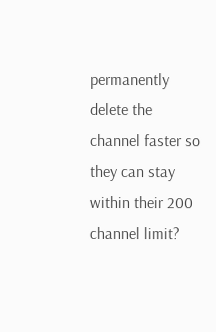permanently delete the channel faster so they can stay within their 200 channel limit?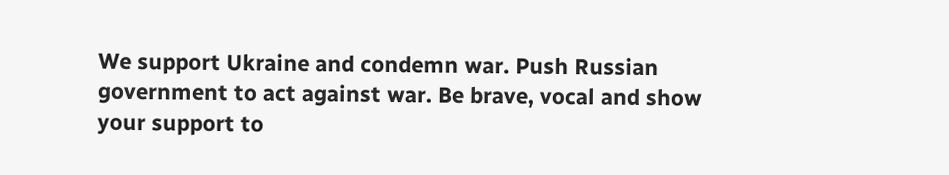We support Ukraine and condemn war. Push Russian government to act against war. Be brave, vocal and show your support to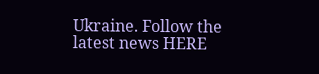Ukraine. Follow the latest news HERE